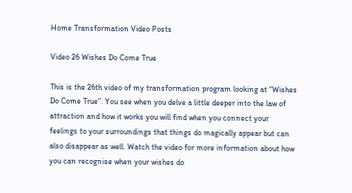Home Transformation Video Posts

Video 26 Wishes Do Come True

This is the 26th video of my transformation program looking at “Wishes Do Come True”. You see when you delve a little deeper into the law of attraction and how it works you will find when you connect your feelings to your surroundings that things do magically appear but can also disappear as well. Watch the video for more information about how you can recognise when your wishes do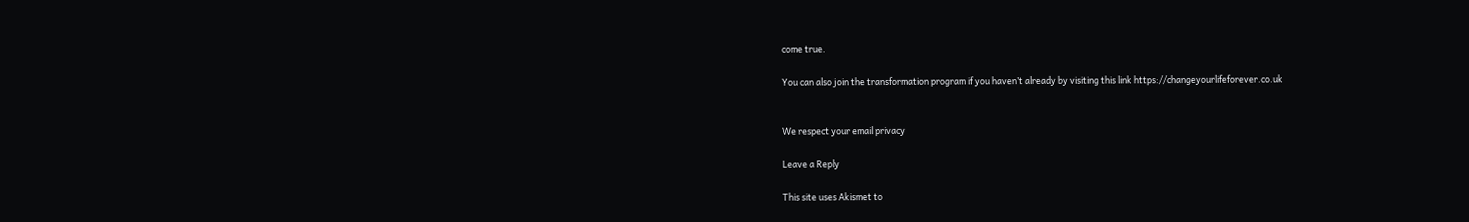come true.

You can also join the transformation program if you haven’t already by visiting this link https://changeyourlifeforever.co.uk


We respect your email privacy

Leave a Reply

This site uses Akismet to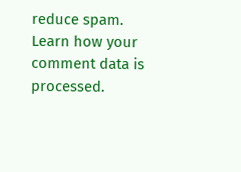reduce spam. Learn how your comment data is processed.